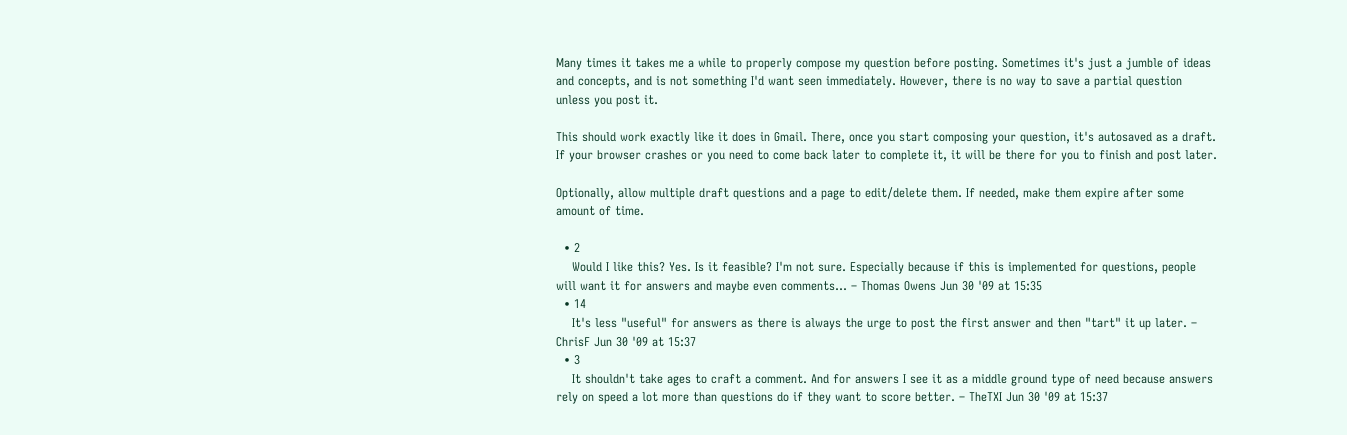Many times it takes me a while to properly compose my question before posting. Sometimes it's just a jumble of ideas and concepts, and is not something I'd want seen immediately. However, there is no way to save a partial question unless you post it.

This should work exactly like it does in Gmail. There, once you start composing your question, it's autosaved as a draft. If your browser crashes or you need to come back later to complete it, it will be there for you to finish and post later.

Optionally, allow multiple draft questions and a page to edit/delete them. If needed, make them expire after some amount of time.

  • 2
    Would I like this? Yes. Is it feasible? I'm not sure. Especially because if this is implemented for questions, people will want it for answers and maybe even comments... – Thomas Owens Jun 30 '09 at 15:35
  • 14
    It's less "useful" for answers as there is always the urge to post the first answer and then "tart" it up later. – ChrisF Jun 30 '09 at 15:37
  • 3
    It shouldn't take ages to craft a comment. And for answers I see it as a middle ground type of need because answers rely on speed a lot more than questions do if they want to score better. – TheTXI Jun 30 '09 at 15:37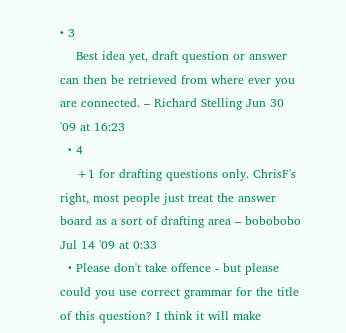• 3
    Best idea yet, draft question or answer can then be retrieved from where ever you are connected. – Richard Stelling Jun 30 '09 at 16:23
  • 4
    +1 for drafting questions only. ChrisF's right, most people just treat the answer board as a sort of drafting area – bobobobo Jul 14 '09 at 0:33
  • Please don't take offence - but please could you use correct grammar for the title of this question? I think it will make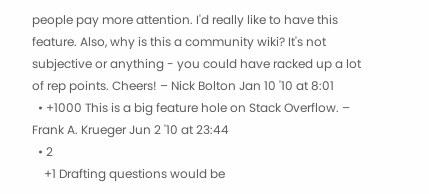people pay more attention. I'd really like to have this feature. Also, why is this a community wiki? It's not subjective or anything - you could have racked up a lot of rep points. Cheers! – Nick Bolton Jan 10 '10 at 8:01
  • +1000 This is a big feature hole on Stack Overflow. – Frank A. Krueger Jun 2 '10 at 23:44
  • 2
    +1 Drafting questions would be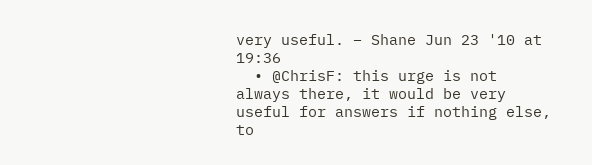very useful. – Shane Jun 23 '10 at 19:36
  • @ChrisF: this urge is not always there, it would be very useful for answers if nothing else, to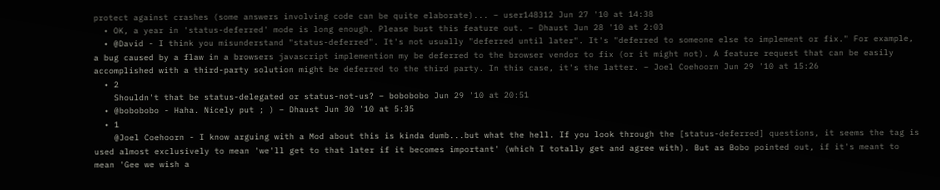protect against crashes (some answers involving code can be quite elaborate)... – user148312 Jun 27 '10 at 14:38
  • OK, a year in 'status-deferred' mode is long enough. Please bust this feature out. – Dhaust Jun 28 '10 at 2:03
  • @David - I think you misunderstand "status-deferred". It's not usually "deferred until later". It's "deferred to someone else to implement or fix." For example, a bug caused by a flaw in a browsers javascript implemention my be deferred to the browser vendor to fix (or it might not). A feature request that can be easily accomplished with a third-party solution might be deferred to the third party. In this case, it's the latter. – Joel Coehoorn Jun 29 '10 at 15:26
  • 2
    Shouldn't that be status-delegated or status-not-us? – bobobobo Jun 29 '10 at 20:51
  • @bobobobo - Haha. Nicely put ; ) – Dhaust Jun 30 '10 at 5:35
  • 1
    @Joel Coehoorn - I know arguing with a Mod about this is kinda dumb...but what the hell. If you look through the [status-deferred] questions, it seems the tag is used almost exclusively to mean 'we'll get to that later if it becomes important' (which I totally get and agree with). But as Bobo pointed out, if it's meant to mean 'Gee we wish a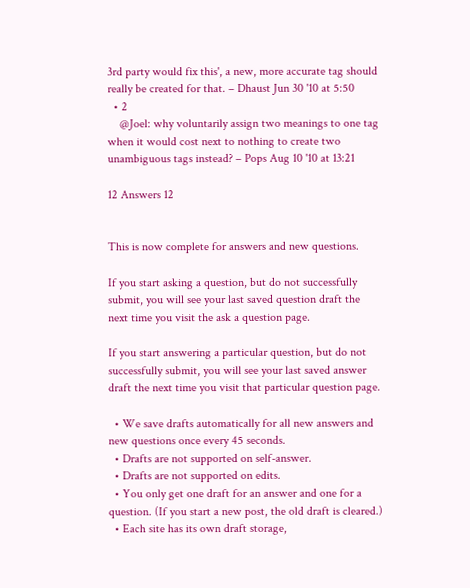3rd party would fix this', a new, more accurate tag should really be created for that. – Dhaust Jun 30 '10 at 5:50
  • 2
    @Joel: why voluntarily assign two meanings to one tag when it would cost next to nothing to create two unambiguous tags instead? – Pops Aug 10 '10 at 13:21

12 Answers 12


This is now complete for answers and new questions.

If you start asking a question, but do not successfully submit, you will see your last saved question draft the next time you visit the ask a question page.

If you start answering a particular question, but do not successfully submit, you will see your last saved answer draft the next time you visit that particular question page.

  • We save drafts automatically for all new answers and new questions once every 45 seconds.
  • Drafts are not supported on self-answer.
  • Drafts are not supported on edits.
  • You only get one draft for an answer and one for a question. (If you start a new post, the old draft is cleared.)
  • Each site has its own draft storage,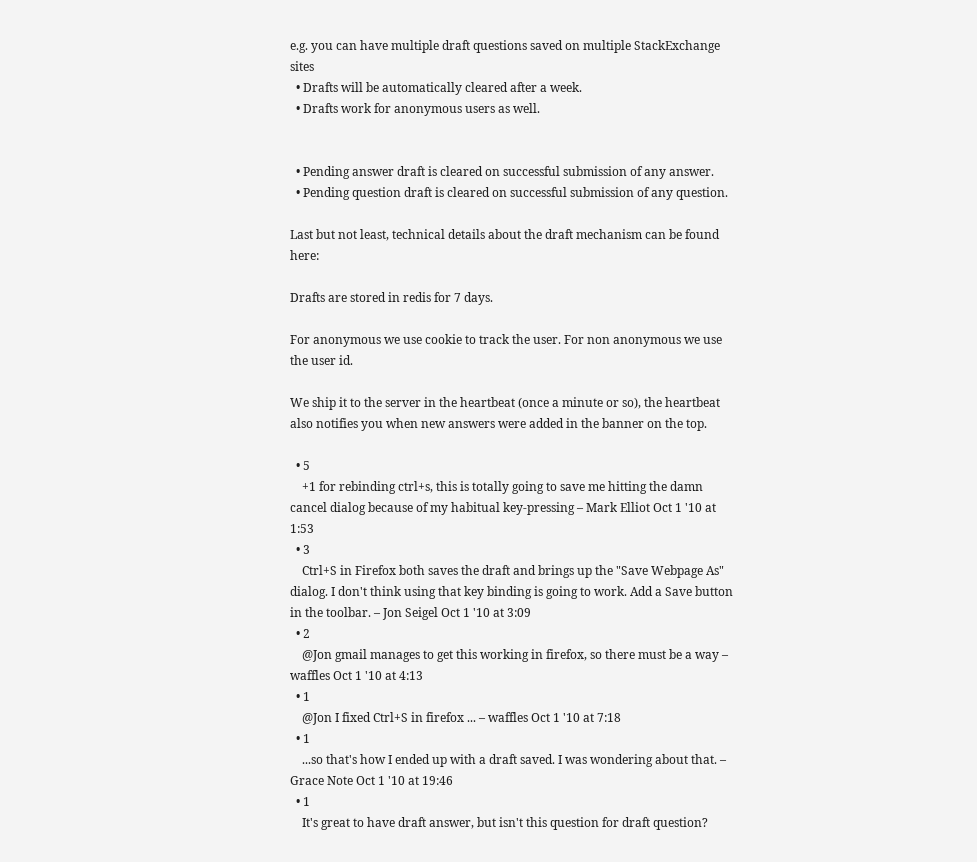e.g. you can have multiple draft questions saved on multiple StackExchange sites
  • Drafts will be automatically cleared after a week.
  • Drafts work for anonymous users as well.


  • Pending answer draft is cleared on successful submission of any answer.
  • Pending question draft is cleared on successful submission of any question.

Last but not least, technical details about the draft mechanism can be found here:

Drafts are stored in redis for 7 days.

For anonymous we use cookie to track the user. For non anonymous we use the user id.

We ship it to the server in the heartbeat (once a minute or so), the heartbeat also notifies you when new answers were added in the banner on the top.

  • 5
    +1 for rebinding ctrl+s, this is totally going to save me hitting the damn cancel dialog because of my habitual key-pressing – Mark Elliot Oct 1 '10 at 1:53
  • 3
    Ctrl+S in Firefox both saves the draft and brings up the "Save Webpage As" dialog. I don't think using that key binding is going to work. Add a Save button in the toolbar. – Jon Seigel Oct 1 '10 at 3:09
  • 2
    @Jon gmail manages to get this working in firefox, so there must be a way – waffles Oct 1 '10 at 4:13
  • 1
    @Jon I fixed Ctrl+S in firefox ... – waffles Oct 1 '10 at 7:18
  • 1
    ...so that's how I ended up with a draft saved. I was wondering about that. – Grace Note Oct 1 '10 at 19:46
  • 1
    It's great to have draft answer, but isn't this question for draft question?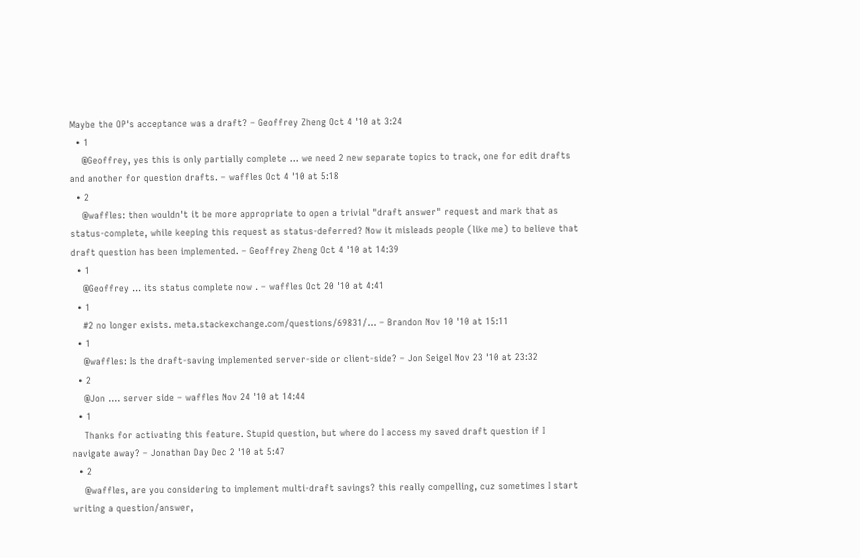Maybe the OP's acceptance was a draft? – Geoffrey Zheng Oct 4 '10 at 3:24
  • 1
    @Geoffrey, yes this is only partially complete ... we need 2 new separate topics to track, one for edit drafts and another for question drafts. – waffles Oct 4 '10 at 5:18
  • 2
    @waffles: then wouldn't it be more appropriate to open a trivial "draft answer" request and mark that as status-complete, while keeping this request as status-deferred? Now it misleads people (like me) to believe that draft question has been implemented. – Geoffrey Zheng Oct 4 '10 at 14:39
  • 1
    @Geoffrey ... its status complete now . – waffles Oct 20 '10 at 4:41
  • 1
    #2 no longer exists. meta.stackexchange.com/questions/69831/… – Brandon Nov 10 '10 at 15:11
  • 1
    @waffles: Is the draft-saving implemented server-side or client-side? – Jon Seigel Nov 23 '10 at 23:32
  • 2
    @Jon .... server side – waffles Nov 24 '10 at 14:44
  • 1
    Thanks for activating this feature. Stupid question, but where do I access my saved draft question if I navigate away? – Jonathan Day Dec 2 '10 at 5:47
  • 2
    @waffles, are you considering to implement multi-draft savings? this really compelling, cuz sometimes I start writing a question/answer,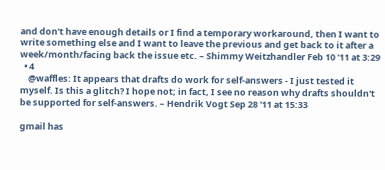and don't have enough details or I find a temporary workaround, then I want to write something else and I want to leave the previous and get back to it after a week/month/facing back the issue etc. – Shimmy Weitzhandler Feb 10 '11 at 3:29
  • 4
    @waffles: It appears that drafts do work for self-answers - I just tested it myself. Is this a glitch? I hope not; in fact, I see no reason why drafts shouldn't be supported for self-answers. – Hendrik Vogt Sep 28 '11 at 15:33

gmail has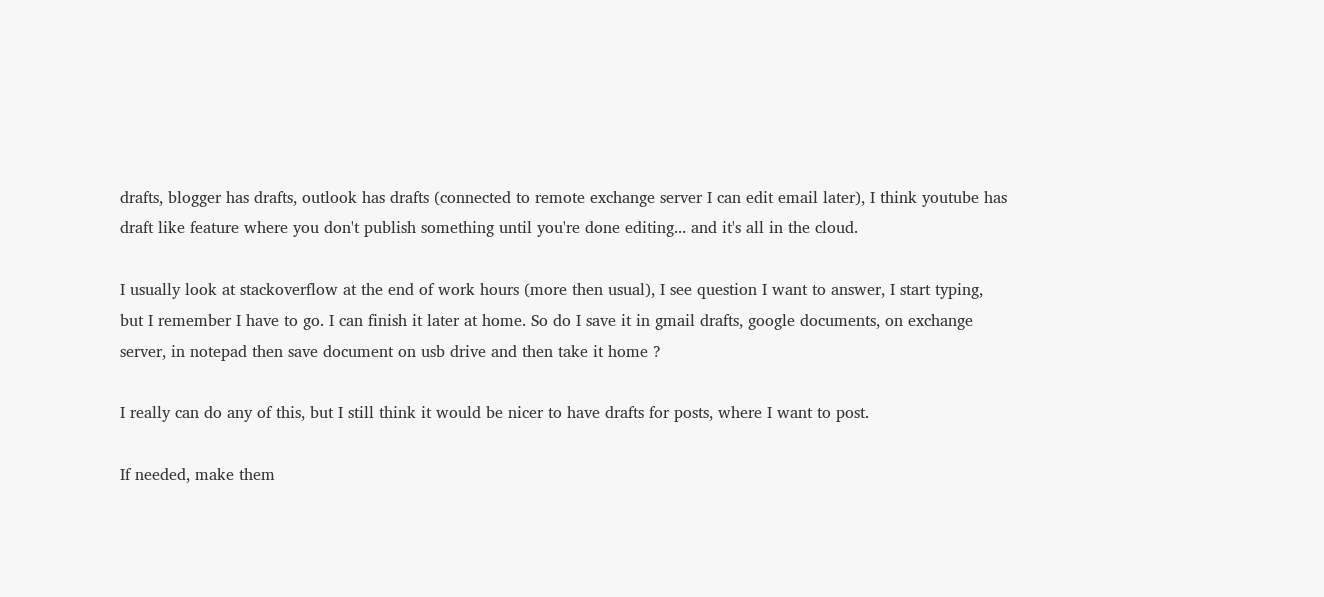drafts, blogger has drafts, outlook has drafts (connected to remote exchange server I can edit email later), I think youtube has draft like feature where you don't publish something until you're done editing... and it's all in the cloud.

I usually look at stackoverflow at the end of work hours (more then usual), I see question I want to answer, I start typing, but I remember I have to go. I can finish it later at home. So do I save it in gmail drafts, google documents, on exchange server, in notepad then save document on usb drive and then take it home ?

I really can do any of this, but I still think it would be nicer to have drafts for posts, where I want to post.

If needed, make them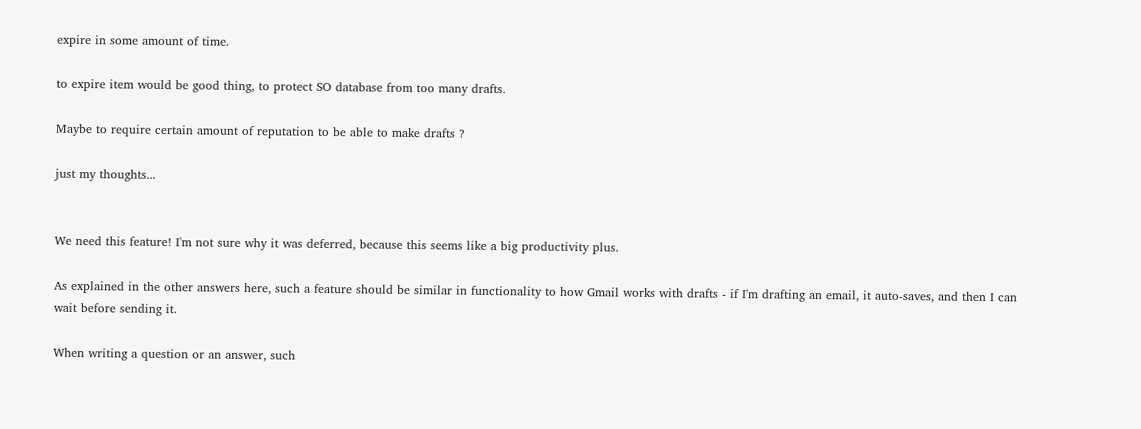expire in some amount of time.

to expire item would be good thing, to protect SO database from too many drafts.

Maybe to require certain amount of reputation to be able to make drafts ?

just my thoughts...


We need this feature! I'm not sure why it was deferred, because this seems like a big productivity plus.

As explained in the other answers here, such a feature should be similar in functionality to how Gmail works with drafts - if I'm drafting an email, it auto-saves, and then I can wait before sending it.

When writing a question or an answer, such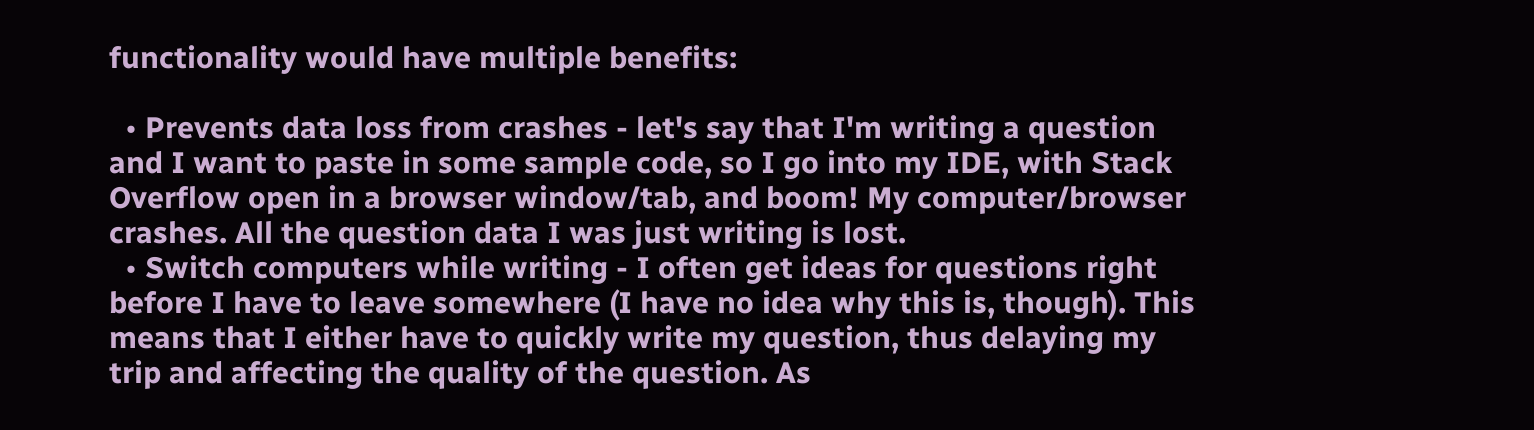functionality would have multiple benefits:

  • Prevents data loss from crashes - let's say that I'm writing a question and I want to paste in some sample code, so I go into my IDE, with Stack Overflow open in a browser window/tab, and boom! My computer/browser crashes. All the question data I was just writing is lost.
  • Switch computers while writing - I often get ideas for questions right before I have to leave somewhere (I have no idea why this is, though). This means that I either have to quickly write my question, thus delaying my trip and affecting the quality of the question. As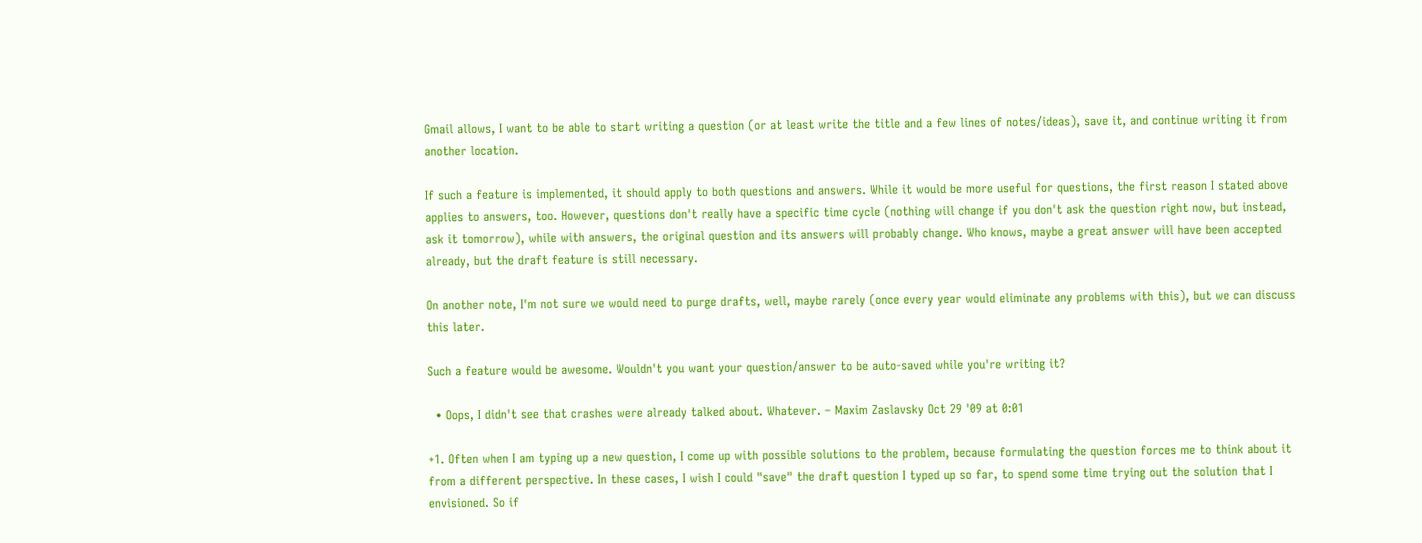Gmail allows, I want to be able to start writing a question (or at least write the title and a few lines of notes/ideas), save it, and continue writing it from another location.

If such a feature is implemented, it should apply to both questions and answers. While it would be more useful for questions, the first reason I stated above applies to answers, too. However, questions don't really have a specific time cycle (nothing will change if you don't ask the question right now, but instead, ask it tomorrow), while with answers, the original question and its answers will probably change. Who knows, maybe a great answer will have been accepted already, but the draft feature is still necessary.

On another note, I'm not sure we would need to purge drafts, well, maybe rarely (once every year would eliminate any problems with this), but we can discuss this later.

Such a feature would be awesome. Wouldn't you want your question/answer to be auto-saved while you're writing it?

  • Oops, I didn't see that crashes were already talked about. Whatever. – Maxim Zaslavsky Oct 29 '09 at 0:01

+1. Often when I am typing up a new question, I come up with possible solutions to the problem, because formulating the question forces me to think about it from a different perspective. In these cases, I wish I could "save" the draft question I typed up so far, to spend some time trying out the solution that I envisioned. So if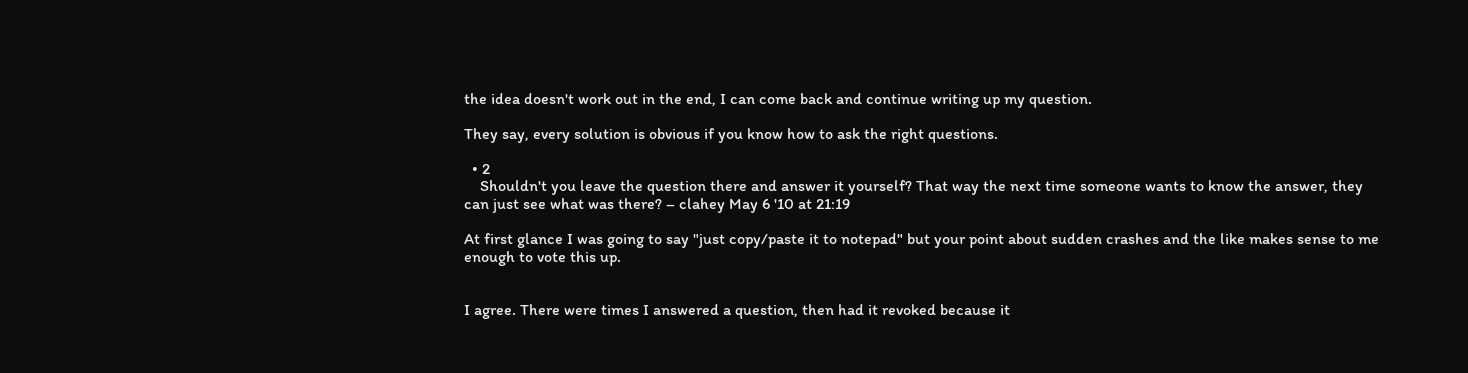the idea doesn't work out in the end, I can come back and continue writing up my question.

They say, every solution is obvious if you know how to ask the right questions.

  • 2
    Shouldn't you leave the question there and answer it yourself? That way the next time someone wants to know the answer, they can just see what was there? – clahey May 6 '10 at 21:19

At first glance I was going to say "just copy/paste it to notepad" but your point about sudden crashes and the like makes sense to me enough to vote this up.


I agree. There were times I answered a question, then had it revoked because it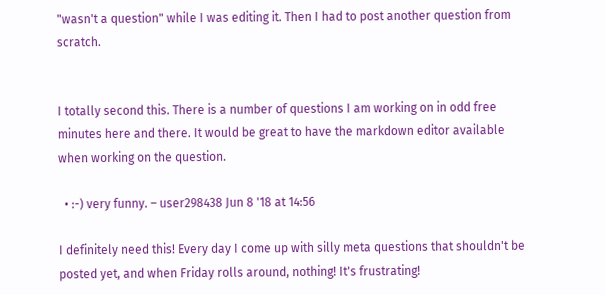"wasn't a question" while I was editing it. Then I had to post another question from scratch.


I totally second this. There is a number of questions I am working on in odd free minutes here and there. It would be great to have the markdown editor available when working on the question.

  • :-) very funny. – user298438 Jun 8 '18 at 14:56

I definitely need this! Every day I come up with silly meta questions that shouldn't be posted yet, and when Friday rolls around, nothing! It's frustrating!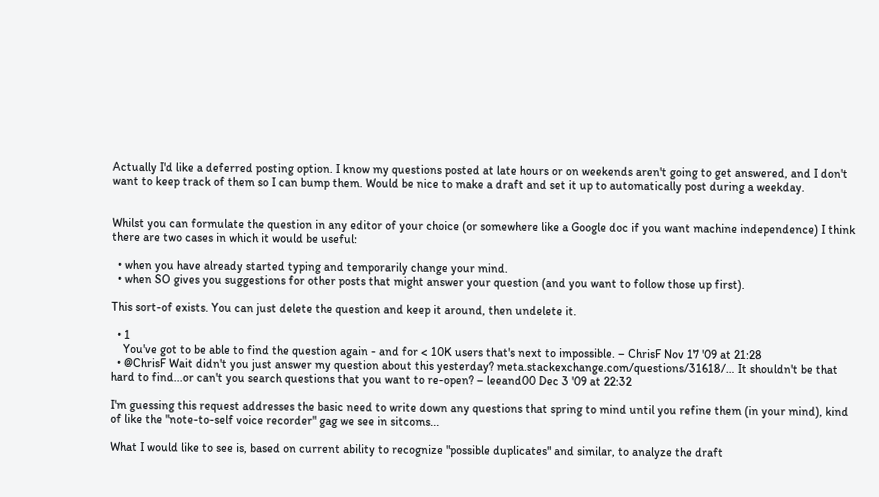Actually I'd like a deferred posting option. I know my questions posted at late hours or on weekends aren't going to get answered, and I don't want to keep track of them so I can bump them. Would be nice to make a draft and set it up to automatically post during a weekday.


Whilst you can formulate the question in any editor of your choice (or somewhere like a Google doc if you want machine independence) I think there are two cases in which it would be useful:

  • when you have already started typing and temporarily change your mind.
  • when SO gives you suggestions for other posts that might answer your question (and you want to follow those up first).

This sort-of exists. You can just delete the question and keep it around, then undelete it.

  • 1
    You've got to be able to find the question again - and for < 10K users that's next to impossible. – ChrisF Nov 17 '09 at 21:28
  • @ChrisF Wait didn't you just answer my question about this yesterday? meta.stackexchange.com/questions/31618/… It shouldn't be that hard to find...or can't you search questions that you want to re-open? – leeand00 Dec 3 '09 at 22:32

I'm guessing this request addresses the basic need to write down any questions that spring to mind until you refine them (in your mind), kind of like the "note-to-self voice recorder" gag we see in sitcoms...

What I would like to see is, based on current ability to recognize "possible duplicates" and similar, to analyze the draft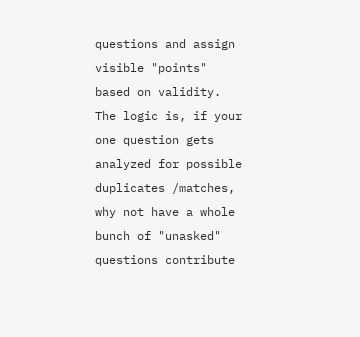questions and assign visible "points" based on validity. The logic is, if your one question gets analyzed for possible duplicates /matches, why not have a whole bunch of "unasked" questions contribute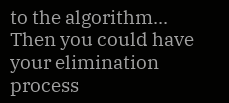to the algorithm... Then you could have your elimination process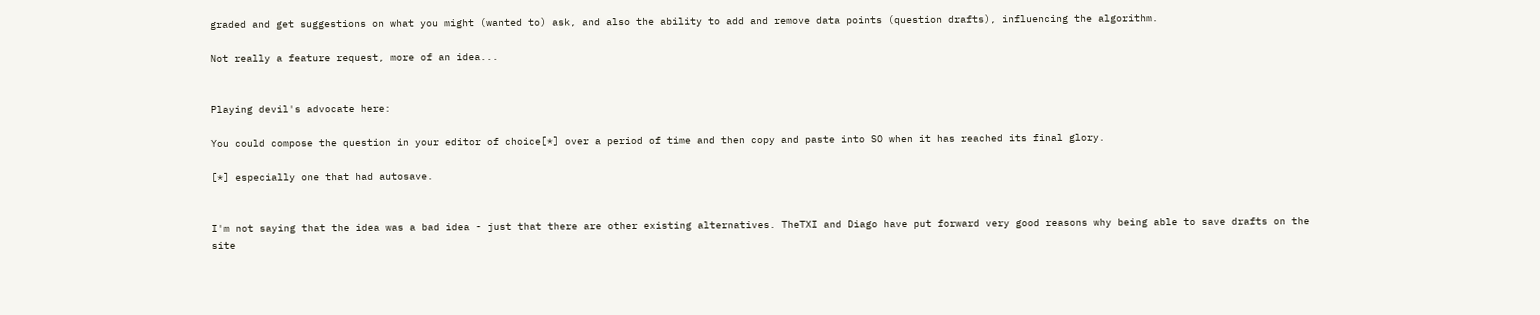graded and get suggestions on what you might (wanted to) ask, and also the ability to add and remove data points (question drafts), influencing the algorithm.

Not really a feature request, more of an idea...


Playing devil's advocate here:

You could compose the question in your editor of choice[*] over a period of time and then copy and paste into SO when it has reached its final glory.

[*] especially one that had autosave.


I'm not saying that the idea was a bad idea - just that there are other existing alternatives. TheTXI and Diago have put forward very good reasons why being able to save drafts on the site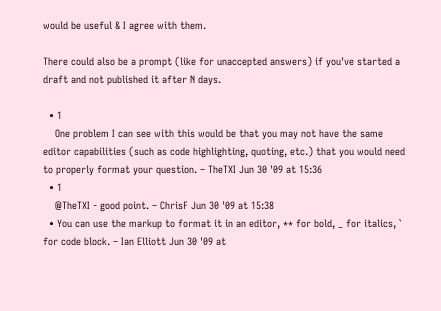would be useful & I agree with them.

There could also be a prompt (like for unaccepted answers) if you've started a draft and not published it after N days.

  • 1
    One problem I can see with this would be that you may not have the same editor capabilities (such as code highlighting, quoting, etc.) that you would need to properly format your question. – TheTXI Jun 30 '09 at 15:36
  • 1
    @TheTXI - good point. – ChrisF Jun 30 '09 at 15:38
  • You can use the markup to format it in an editor, ** for bold, _ for italics, ` for code block. – Ian Elliott Jun 30 '09 at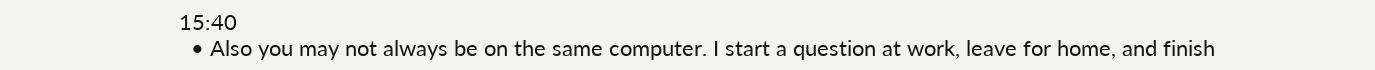15:40
  • Also you may not always be on the same computer. I start a question at work, leave for home, and finish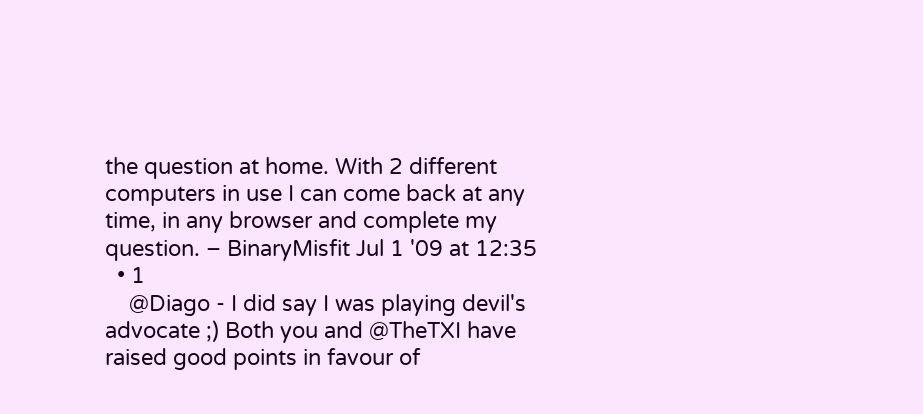the question at home. With 2 different computers in use I can come back at any time, in any browser and complete my question. – BinaryMisfit Jul 1 '09 at 12:35
  • 1
    @Diago - I did say I was playing devil's advocate ;) Both you and @TheTXI have raised good points in favour of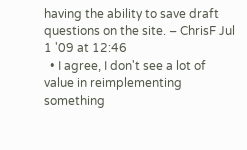having the ability to save draft questions on the site. – ChrisF Jul 1 '09 at 12:46
  • I agree, I don't see a lot of value in reimplementing something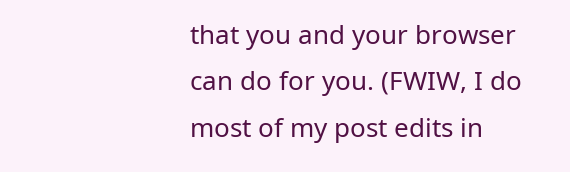that you and your browser can do for you. (FWIW, I do most of my post edits in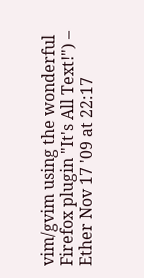vim/gvim using the wonderful Firefox plugin "It's All Text!") – Ether Nov 17 '09 at 22:17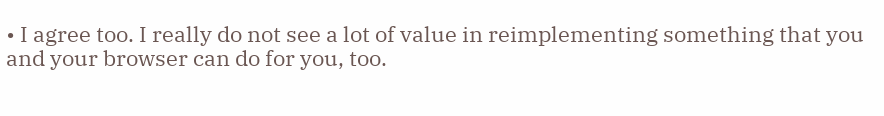• I agree too. I really do not see a lot of value in reimplementing something that you and your browser can do for you, too.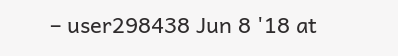– user298438 Jun 8 '18 at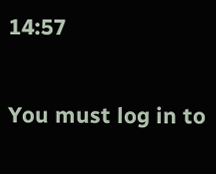14:57

You must log in to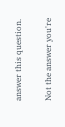answer this question.

Not the answer you're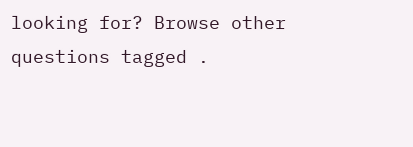looking for? Browse other questions tagged .